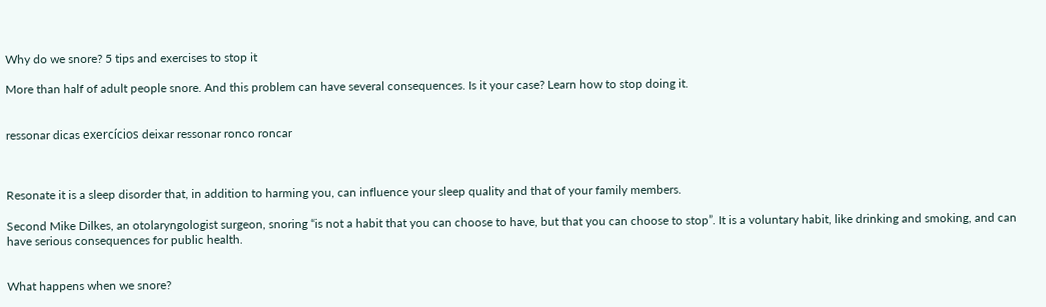Why do we snore? 5 tips and exercises to stop it

More than half of adult people snore. And this problem can have several consequences. Is it your case? Learn how to stop doing it.


ressonar dicas exercícios deixar ressonar ronco roncar



Resonate it is a sleep disorder that, in addition to harming you, can influence your sleep quality and that of your family members.

Second Mike Dilkes, an otolaryngologist surgeon, snoring “is not a habit that you can choose to have, but that you can choose to stop”. It is a voluntary habit, like drinking and smoking, and can have serious consequences for public health.


What happens when we snore?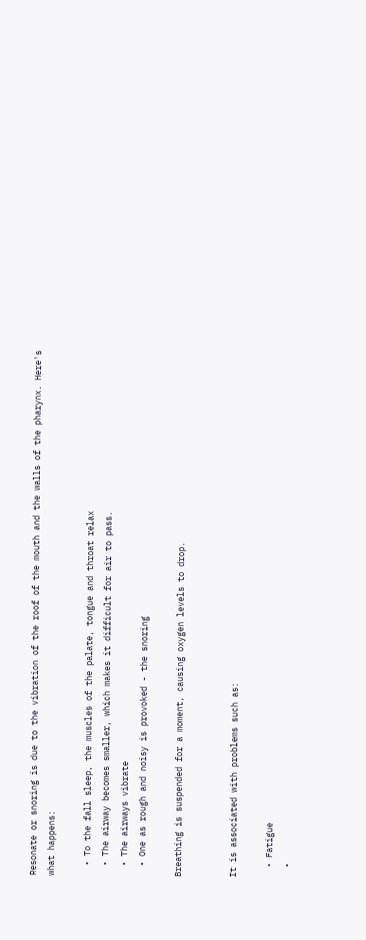Resonate or snoring is due to the vibration of the roof of the mouth and the walls of the pharynx. Here's what happens:

  • To the fall sleep, the muscles of the palate, tongue and throat relax
  • The airway becomes smaller, which makes it difficult for air to pass.
  • The airways vibrate
  • One as rough and noisy is provoked - the snoring

Breathing is suspended for a moment, causing oxygen levels to drop.


It is associated with problems such as:

  • Fatigue
  •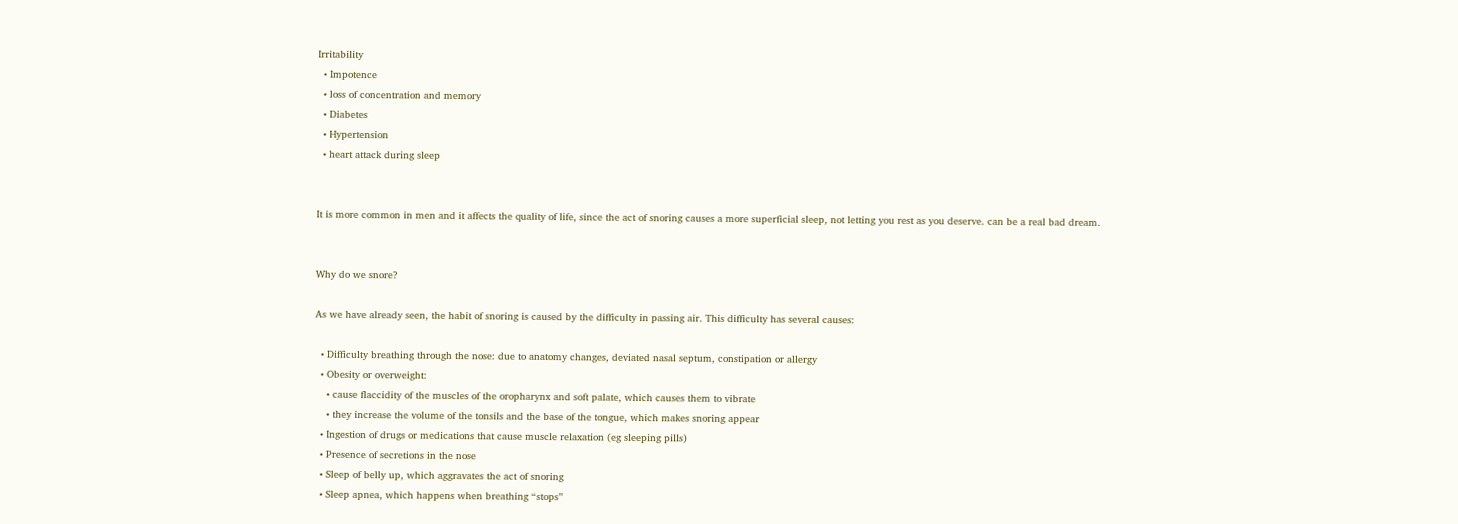Irritability
  • Impotence
  • loss of concentration and memory
  • Diabetes
  • Hypertension
  • heart attack during sleep


It is more common in men and it affects the quality of life, since the act of snoring causes a more superficial sleep, not letting you rest as you deserve. can be a real bad dream.


Why do we snore?

As we have already seen, the habit of snoring is caused by the difficulty in passing air. This difficulty has several causes:

  • Difficulty breathing through the nose: due to anatomy changes, deviated nasal septum, constipation or allergy
  • Obesity or overweight:
    • cause flaccidity of the muscles of the oropharynx and soft palate, which causes them to vibrate
    • they increase the volume of the tonsils and the base of the tongue, which makes snoring appear
  • Ingestion of drugs or medications that cause muscle relaxation (eg sleeping pills)
  • Presence of secretions in the nose
  • Sleep of belly up, which aggravates the act of snoring
  • Sleep apnea, which happens when breathing “stops”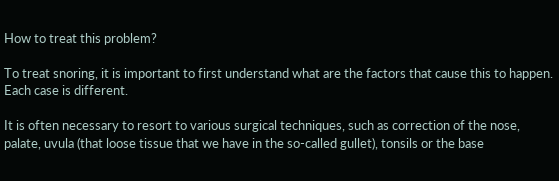How to treat this problem?

To treat snoring, it is important to first understand what are the factors that cause this to happen. Each case is different.

It is often necessary to resort to various surgical techniques, such as correction of the nose, palate, uvula (that loose tissue that we have in the so-called gullet), tonsils or the base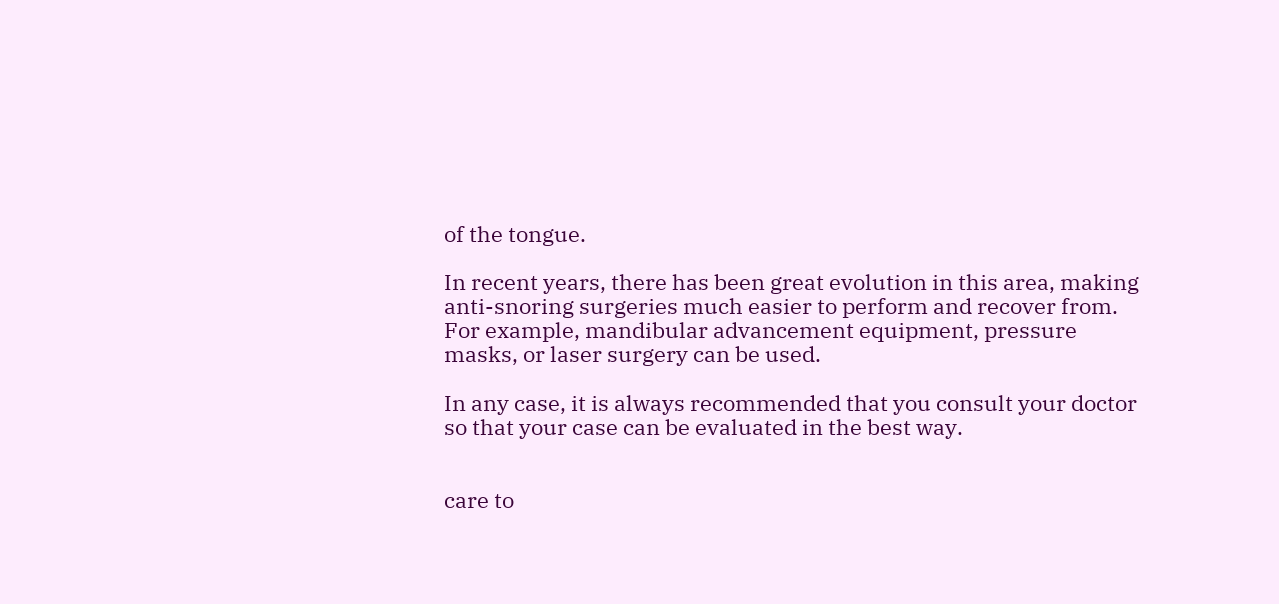of the tongue.

In recent years, there has been great evolution in this area, making anti-snoring surgeries much easier to perform and recover from. For example, mandibular advancement equipment, pressure masks, or laser surgery can be used.

In any case, it is always recommended that you consult your doctor so that your case can be evaluated in the best way.


care to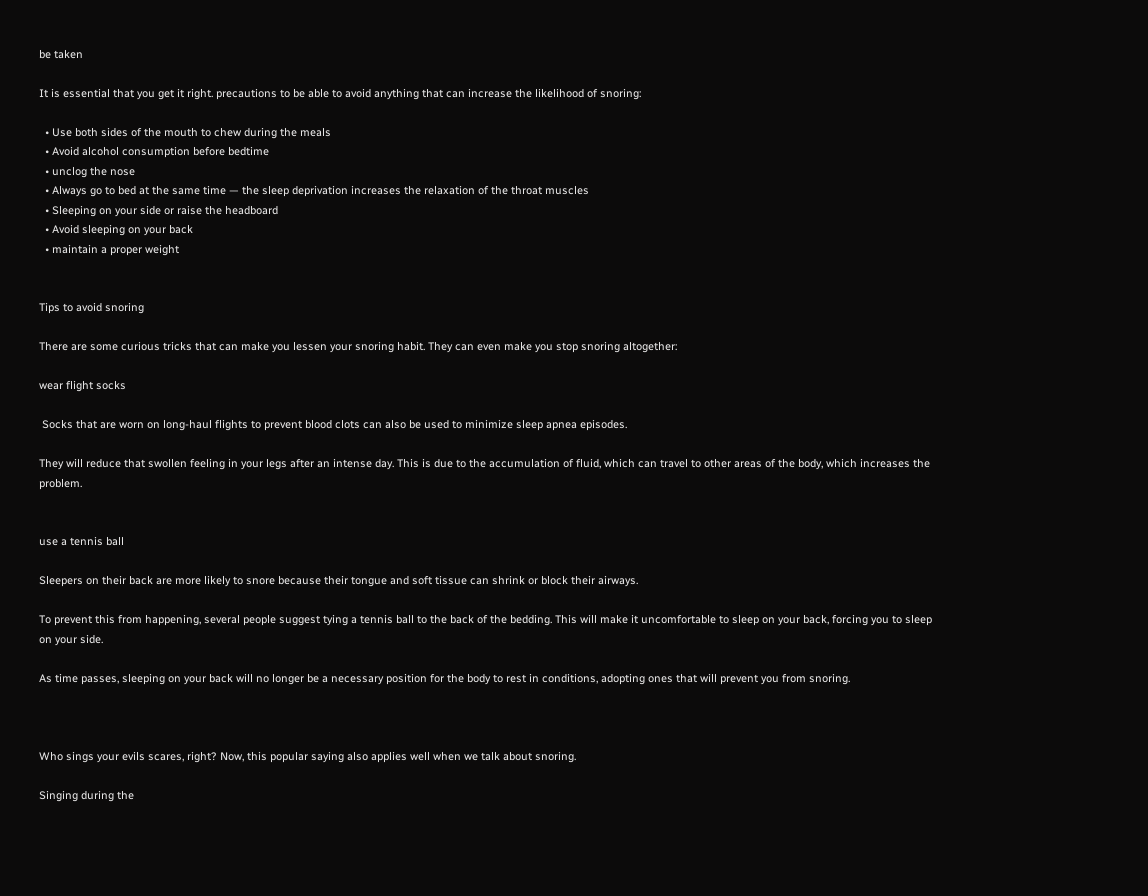be taken

It is essential that you get it right. precautions to be able to avoid anything that can increase the likelihood of snoring:

  • Use both sides of the mouth to chew during the meals
  • Avoid alcohol consumption before bedtime
  • unclog the nose
  • Always go to bed at the same time — the sleep deprivation increases the relaxation of the throat muscles
  • Sleeping on your side or raise the headboard
  • Avoid sleeping on your back
  • maintain a proper weight


Tips to avoid snoring

There are some curious tricks that can make you lessen your snoring habit. They can even make you stop snoring altogether:

wear flight socks

 Socks that are worn on long-haul flights to prevent blood clots can also be used to minimize sleep apnea episodes.

They will reduce that swollen feeling in your legs after an intense day. This is due to the accumulation of fluid, which can travel to other areas of the body, which increases the problem.


use a tennis ball

Sleepers on their back are more likely to snore because their tongue and soft tissue can shrink or block their airways.

To prevent this from happening, several people suggest tying a tennis ball to the back of the bedding. This will make it uncomfortable to sleep on your back, forcing you to sleep on your side.

As time passes, sleeping on your back will no longer be a necessary position for the body to rest in conditions, adopting ones that will prevent you from snoring.



Who sings your evils scares, right? Now, this popular saying also applies well when we talk about snoring.

Singing during the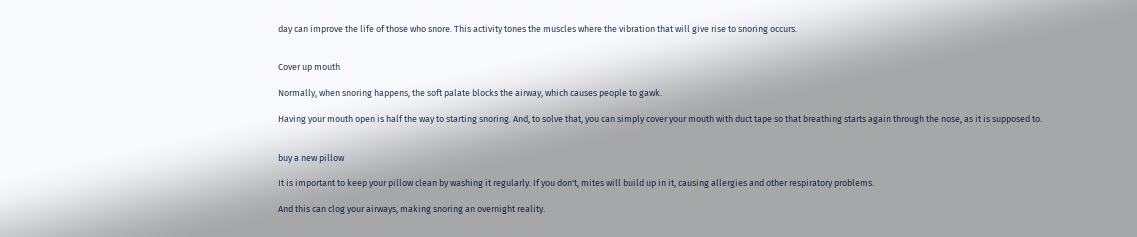day can improve the life of those who snore. This activity tones the muscles where the vibration that will give rise to snoring occurs.


Cover up mouth

Normally, when snoring happens, the soft palate blocks the airway, which causes people to gawk.

Having your mouth open is half the way to starting snoring. And, to solve that, you can simply cover your mouth with duct tape so that breathing starts again through the nose, as it is supposed to.


buy a new pillow

It is important to keep your pillow clean by washing it regularly. If you don't, mites will build up in it, causing allergies and other respiratory problems.

And this can clog your airways, making snoring an overnight reality.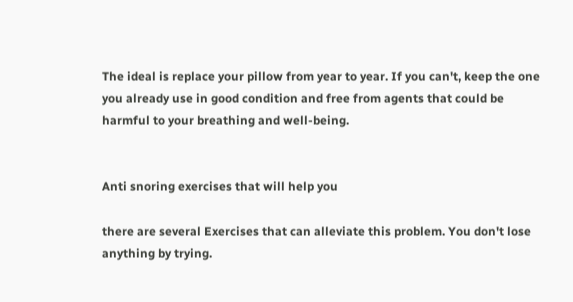The ideal is replace your pillow from year to year. If you can't, keep the one you already use in good condition and free from agents that could be harmful to your breathing and well-being.


Anti snoring exercises that will help you

there are several Exercises that can alleviate this problem. You don't lose anything by trying.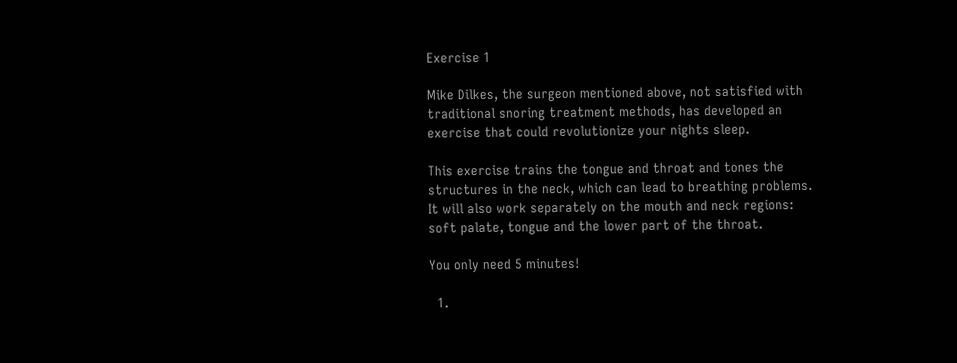Exercise 1

Mike Dilkes, the surgeon mentioned above, not satisfied with traditional snoring treatment methods, has developed an exercise that could revolutionize your nights sleep.

This exercise trains the tongue and throat and tones the structures in the neck, which can lead to breathing problems. It will also work separately on the mouth and neck regions: soft palate, tongue and the lower part of the throat.

You only need 5 minutes!

  1.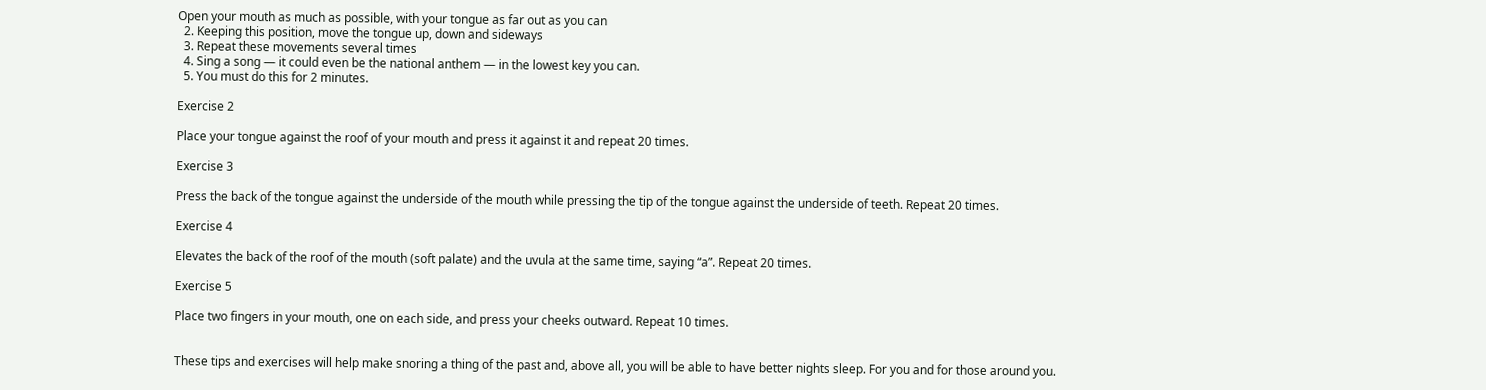Open your mouth as much as possible, with your tongue as far out as you can
  2. Keeping this position, move the tongue up, down and sideways
  3. Repeat these movements several times
  4. Sing a song — it could even be the national anthem — in the lowest key you can.
  5. You must do this for 2 minutes.

Exercise 2

Place your tongue against the roof of your mouth and press it against it and repeat 20 times.

Exercise 3

Press the back of the tongue against the underside of the mouth while pressing the tip of the tongue against the underside of teeth. Repeat 20 times.

Exercise 4

Elevates the back of the roof of the mouth (soft palate) and the uvula at the same time, saying “a”. Repeat 20 times.

Exercise 5

Place two fingers in your mouth, one on each side, and press your cheeks outward. Repeat 10 times.


These tips and exercises will help make snoring a thing of the past and, above all, you will be able to have better nights sleep. For you and for those around you.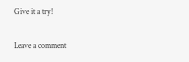Give it a try!

Leave a comment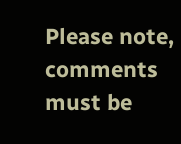Please note, comments must be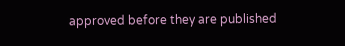approved before they are published